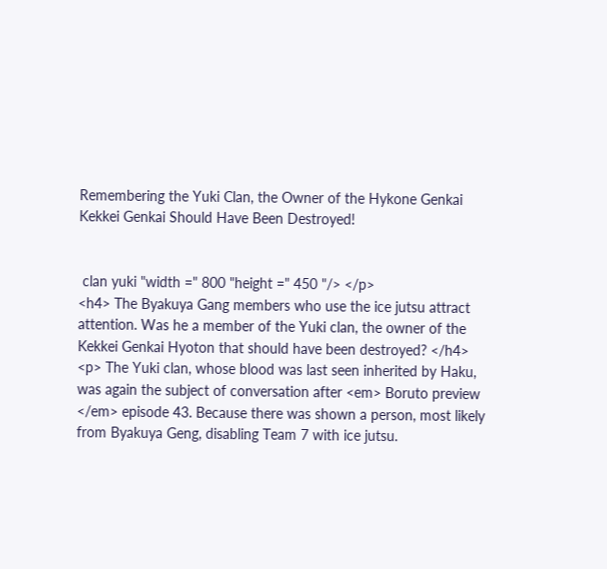Remembering the Yuki Clan, the Owner of the Hykone Genkai Kekkei Genkai Should Have Been Destroyed!


 clan yuki "width =" 800 "height =" 450 "/> </p>
<h4> The Byakuya Gang members who use the ice jutsu attract attention. Was he a member of the Yuki clan, the owner of the Kekkei Genkai Hyoton that should have been destroyed? </h4>
<p> The Yuki clan, whose blood was last seen inherited by Haku, was again the subject of conversation after <em> Boruto preview </em> episode 43. Because there was shown a person, most likely from Byakuya Geng, disabling Team 7 with ice jutsu.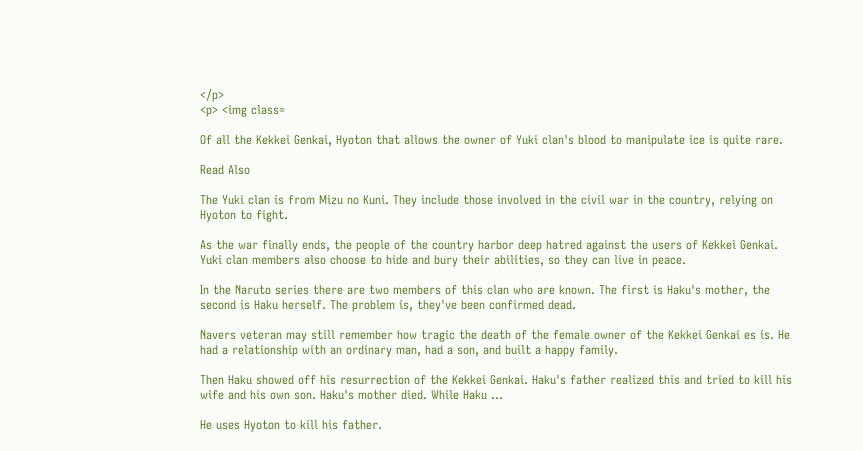</p>
<p> <img class=

Of all the Kekkei Genkai, Hyoton that allows the owner of Yuki clan's blood to manipulate ice is quite rare.

Read Also

The Yuki clan is from Mizu no Kuni. They include those involved in the civil war in the country, relying on Hyoton to fight.

As the war finally ends, the people of the country harbor deep hatred against the users of Kekkei Genkai. Yuki clan members also choose to hide and bury their abilities, so they can live in peace.

In the Naruto series there are two members of this clan who are known. The first is Haku's mother, the second is Haku herself. The problem is, they've been confirmed dead.

Navers veteran may still remember how tragic the death of the female owner of the Kekkei Genkai es is. He had a relationship with an ordinary man, had a son, and built a happy family.

Then Haku showed off his resurrection of the Kekkei Genkai. Haku's father realized this and tried to kill his wife and his own son. Haku's mother died. While Haku …

He uses Hyoton to kill his father.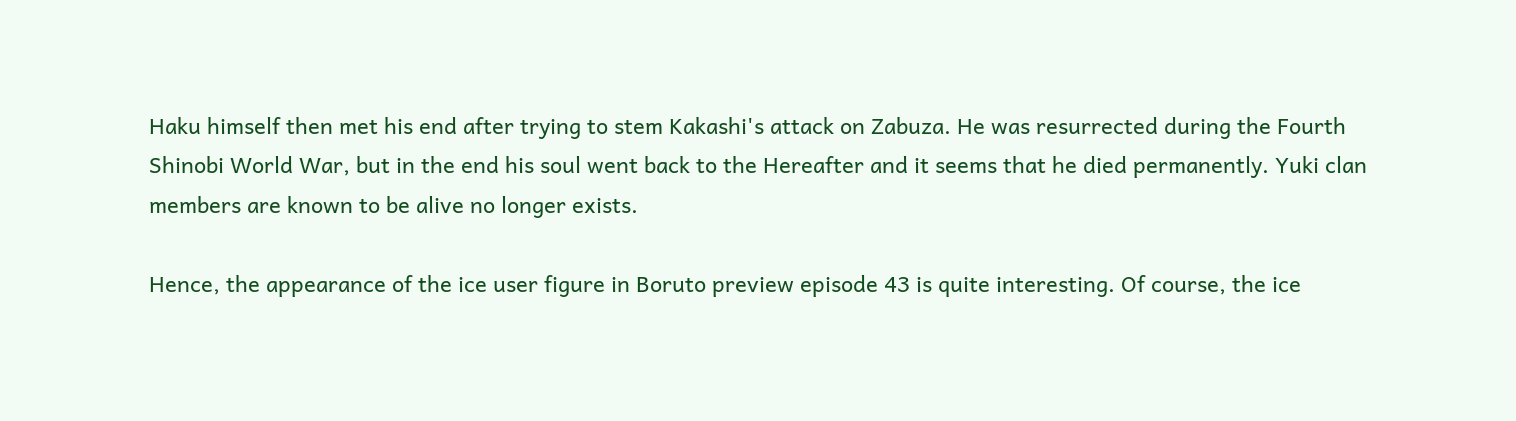Haku himself then met his end after trying to stem Kakashi's attack on Zabuza. He was resurrected during the Fourth Shinobi World War, but in the end his soul went back to the Hereafter and it seems that he died permanently. Yuki clan members are known to be alive no longer exists.

Hence, the appearance of the ice user figure in Boruto preview episode 43 is quite interesting. Of course, the ice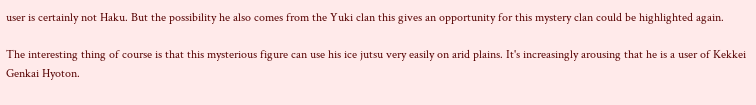user is certainly not Haku. But the possibility he also comes from the Yuki clan this gives an opportunity for this mystery clan could be highlighted again.

The interesting thing of course is that this mysterious figure can use his ice jutsu very easily on arid plains. It's increasingly arousing that he is a user of Kekkei Genkai Hyoton.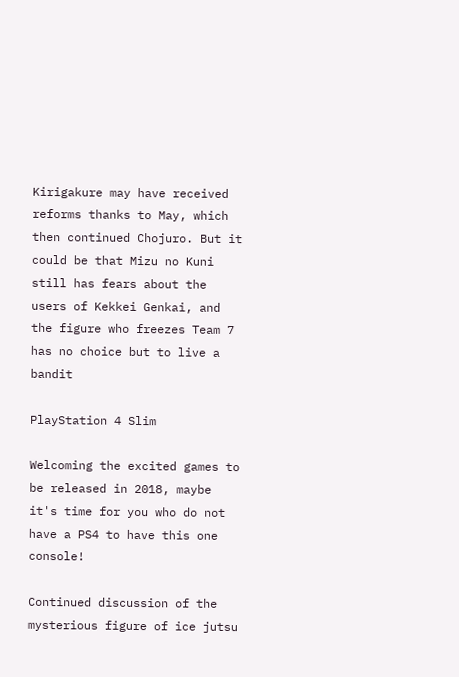Kirigakure may have received reforms thanks to May, which then continued Chojuro. But it could be that Mizu no Kuni still has fears about the users of Kekkei Genkai, and the figure who freezes Team 7 has no choice but to live a bandit

PlayStation 4 Slim

Welcoming the excited games to be released in 2018, maybe it's time for you who do not have a PS4 to have this one console!

Continued discussion of the mysterious figure of ice jutsu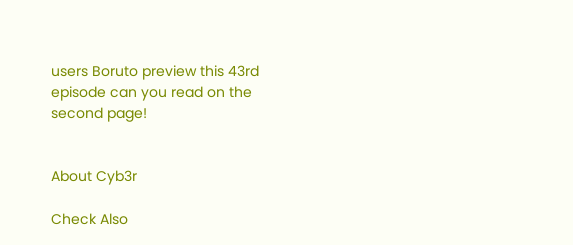users Boruto preview this 43rd episode can you read on the second page!


About Cyb3r

Check Also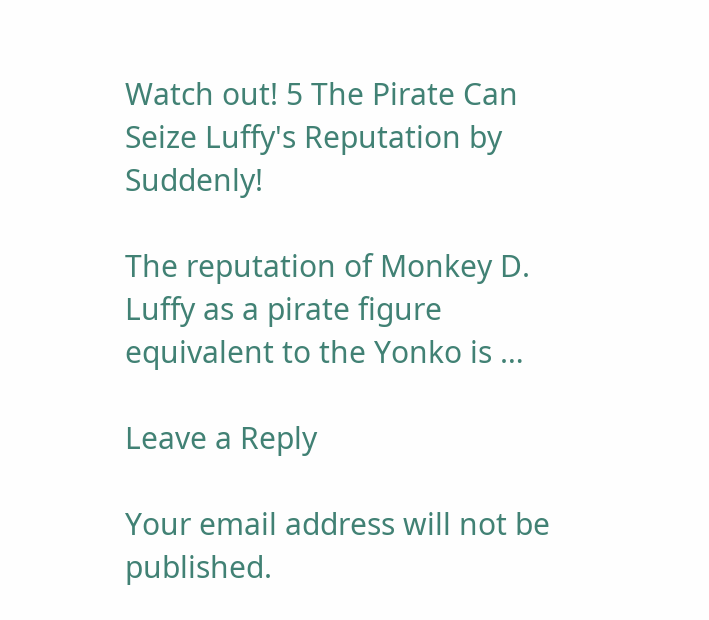Watch out! 5 The Pirate Can Seize Luffy's Reputation by Suddenly!

The reputation of Monkey D. Luffy as a pirate figure equivalent to the Yonko is …

Leave a Reply

Your email address will not be published.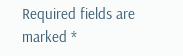Required fields are marked *